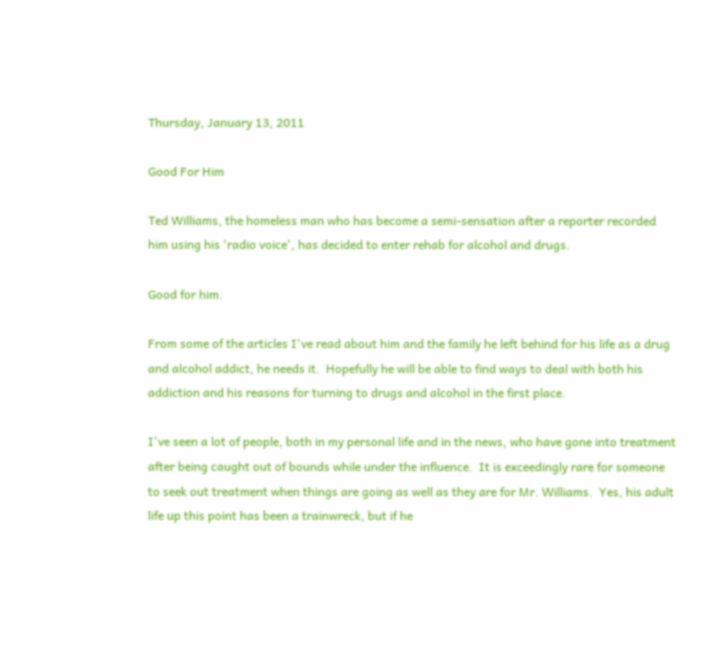Thursday, January 13, 2011

Good For Him

Ted Williams, the homeless man who has become a semi-sensation after a reporter recorded him using his 'radio voice', has decided to enter rehab for alcohol and drugs.

Good for him.

From some of the articles I've read about him and the family he left behind for his life as a drug and alcohol addict, he needs it.  Hopefully he will be able to find ways to deal with both his addiction and his reasons for turning to drugs and alcohol in the first place.

I've seen a lot of people, both in my personal life and in the news, who have gone into treatment after being caught out of bounds while under the influence.  It is exceedingly rare for someone to seek out treatment when things are going as well as they are for Mr. Williams.  Yes, his adult life up this point has been a trainwreck, but if he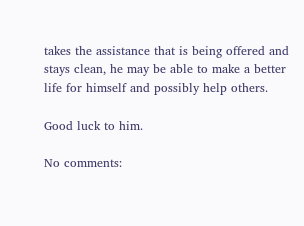takes the assistance that is being offered and stays clean, he may be able to make a better life for himself and possibly help others.

Good luck to him.

No comments: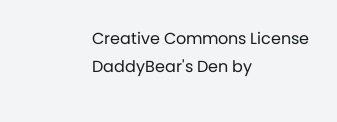Creative Commons License
DaddyBear's Den by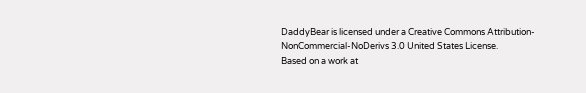DaddyBear is licensed under a Creative Commons Attribution-NonCommercial-NoDerivs 3.0 United States License.
Based on a work at